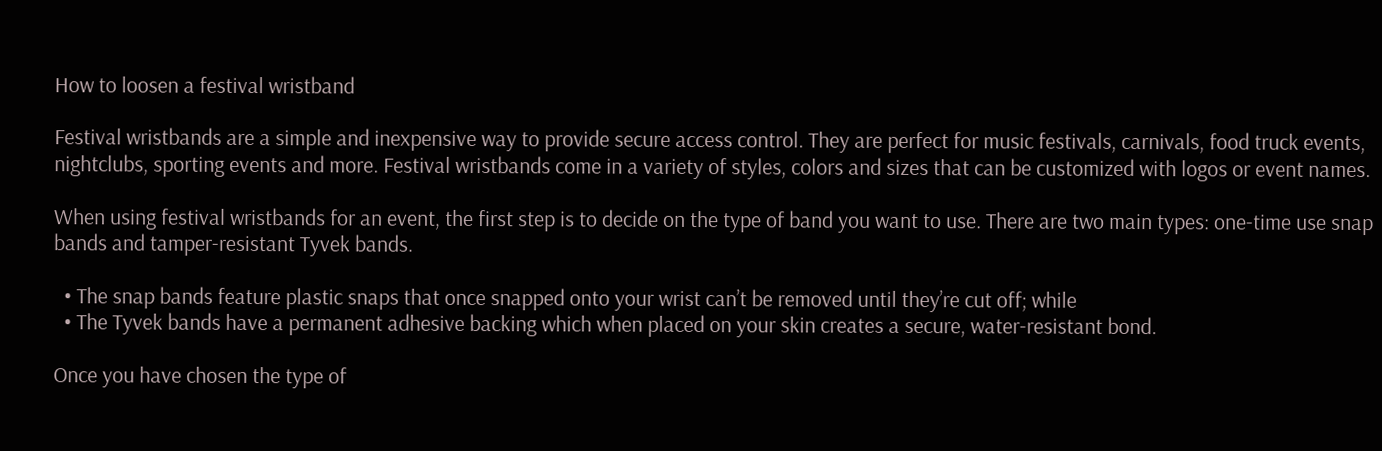How to loosen a festival wristband

Festival wristbands are a simple and inexpensive way to provide secure access control. They are perfect for music festivals, carnivals, food truck events, nightclubs, sporting events and more. Festival wristbands come in a variety of styles, colors and sizes that can be customized with logos or event names.

When using festival wristbands for an event, the first step is to decide on the type of band you want to use. There are two main types: one-time use snap bands and tamper-resistant Tyvek bands.

  • The snap bands feature plastic snaps that once snapped onto your wrist can’t be removed until they’re cut off; while
  • The Tyvek bands have a permanent adhesive backing which when placed on your skin creates a secure, water-resistant bond.

Once you have chosen the type of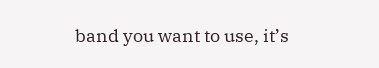band you want to use, it’s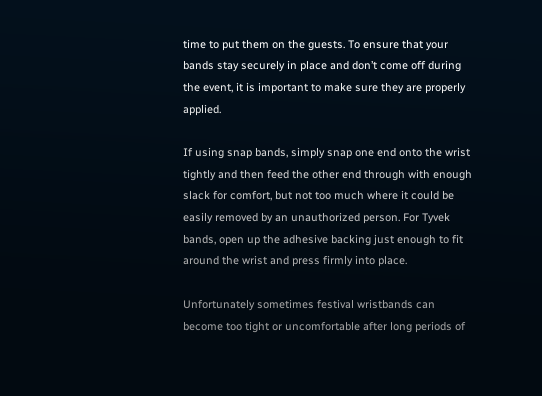time to put them on the guests. To ensure that your bands stay securely in place and don’t come off during the event, it is important to make sure they are properly applied.

If using snap bands, simply snap one end onto the wrist tightly and then feed the other end through with enough slack for comfort, but not too much where it could be easily removed by an unauthorized person. For Tyvek bands, open up the adhesive backing just enough to fit around the wrist and press firmly into place.

Unfortunately sometimes festival wristbands can become too tight or uncomfortable after long periods of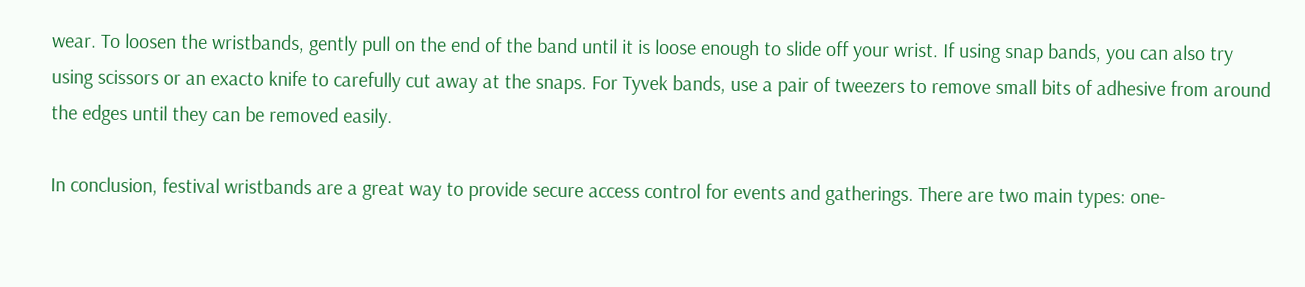wear. To loosen the wristbands, gently pull on the end of the band until it is loose enough to slide off your wrist. If using snap bands, you can also try using scissors or an exacto knife to carefully cut away at the snaps. For Tyvek bands, use a pair of tweezers to remove small bits of adhesive from around the edges until they can be removed easily.

In conclusion, festival wristbands are a great way to provide secure access control for events and gatherings. There are two main types: one-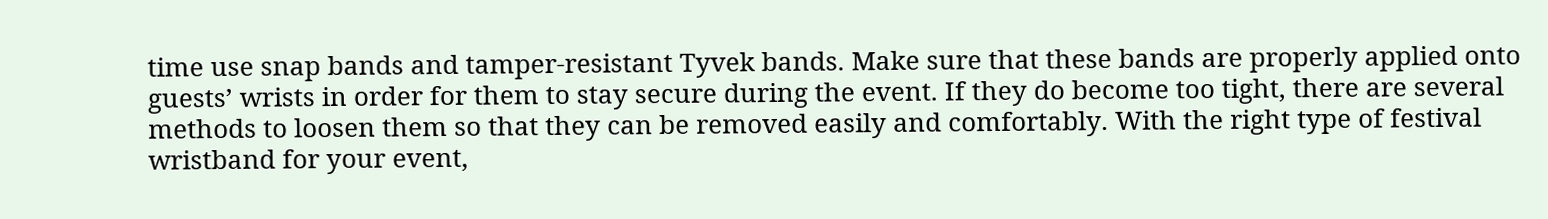time use snap bands and tamper-resistant Tyvek bands. Make sure that these bands are properly applied onto guests’ wrists in order for them to stay secure during the event. If they do become too tight, there are several methods to loosen them so that they can be removed easily and comfortably. With the right type of festival wristband for your event,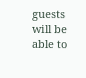guests will be able to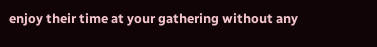enjoy their time at your gathering without any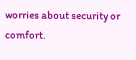worries about security or comfort.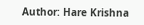Author: Hare Krishna